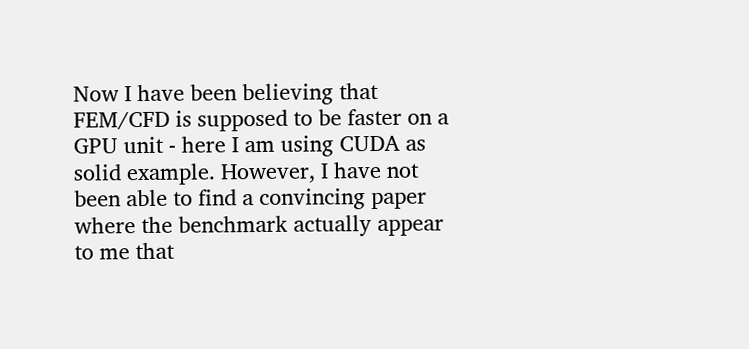Now I have been believing that FEM/CFD is supposed to be faster on a GPU unit - here I am using CUDA as solid example. However, I have not been able to find a convincing paper where the benchmark actually appear to me that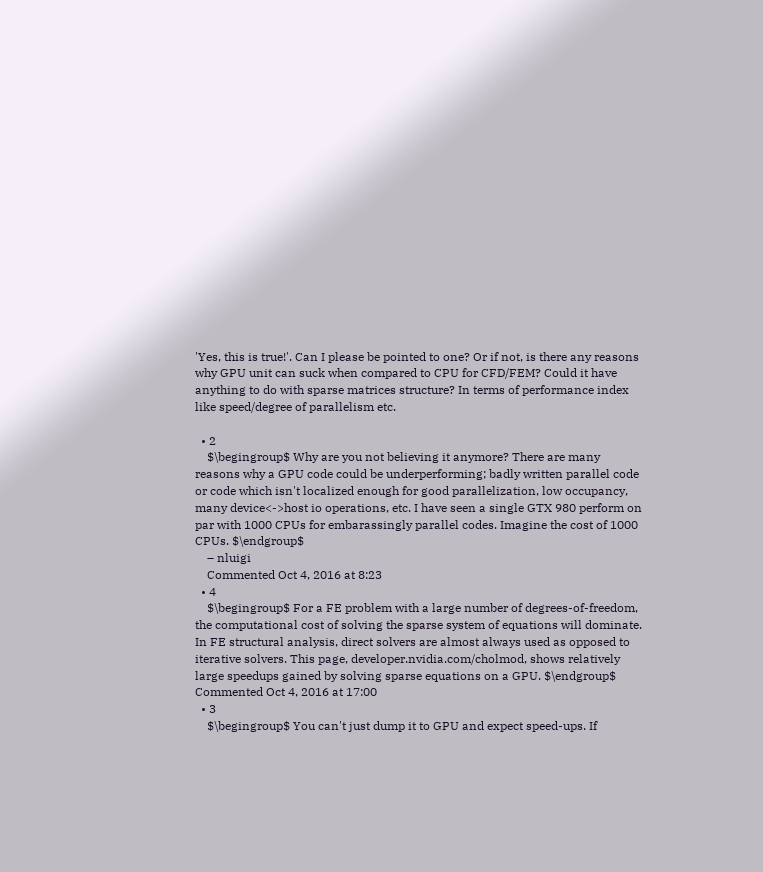'Yes, this is true!'. Can I please be pointed to one? Or if not, is there any reasons why GPU unit can suck when compared to CPU for CFD/FEM? Could it have anything to do with sparse matrices structure? In terms of performance index like speed/degree of parallelism etc.

  • 2
    $\begingroup$ Why are you not believing it anymore? There are many reasons why a GPU code could be underperforming; badly written parallel code or code which isn't localized enough for good parallelization, low occupancy, many device<->host io operations, etc. I have seen a single GTX 980 perform on par with 1000 CPUs for embarassingly parallel codes. Imagine the cost of 1000 CPUs. $\endgroup$
    – nluigi
    Commented Oct 4, 2016 at 8:23
  • 4
    $\begingroup$ For a FE problem with a large number of degrees-of-freedom, the computational cost of solving the sparse system of equations will dominate. In FE structural analysis, direct solvers are almost always used as opposed to iterative solvers. This page, developer.nvidia.com/cholmod, shows relatively large speedups gained by solving sparse equations on a GPU. $\endgroup$ Commented Oct 4, 2016 at 17:00
  • 3
    $\begingroup$ You can't just dump it to GPU and expect speed-ups. If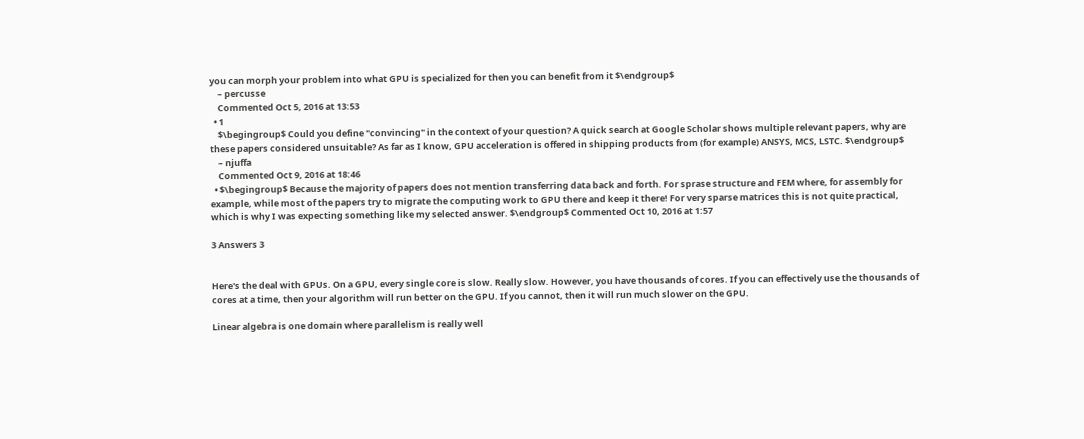you can morph your problem into what GPU is specialized for then you can benefit from it $\endgroup$
    – percusse
    Commented Oct 5, 2016 at 13:53
  • 1
    $\begingroup$ Could you define "convincing" in the context of your question? A quick search at Google Scholar shows multiple relevant papers, why are these papers considered unsuitable? As far as I know, GPU acceleration is offered in shipping products from (for example) ANSYS, MCS, LSTC. $\endgroup$
    – njuffa
    Commented Oct 9, 2016 at 18:46
  • $\begingroup$ Because the majority of papers does not mention transferring data back and forth. For sprase structure and FEM where, for assembly for example, while most of the papers try to migrate the computing work to GPU there and keep it there! For very sparse matrices this is not quite practical, which is why I was expecting something like my selected answer. $\endgroup$ Commented Oct 10, 2016 at 1:57

3 Answers 3


Here's the deal with GPUs. On a GPU, every single core is slow. Really slow. However, you have thousands of cores. If you can effectively use the thousands of cores at a time, then your algorithm will run better on the GPU. If you cannot, then it will run much slower on the GPU.

Linear algebra is one domain where parallelism is really well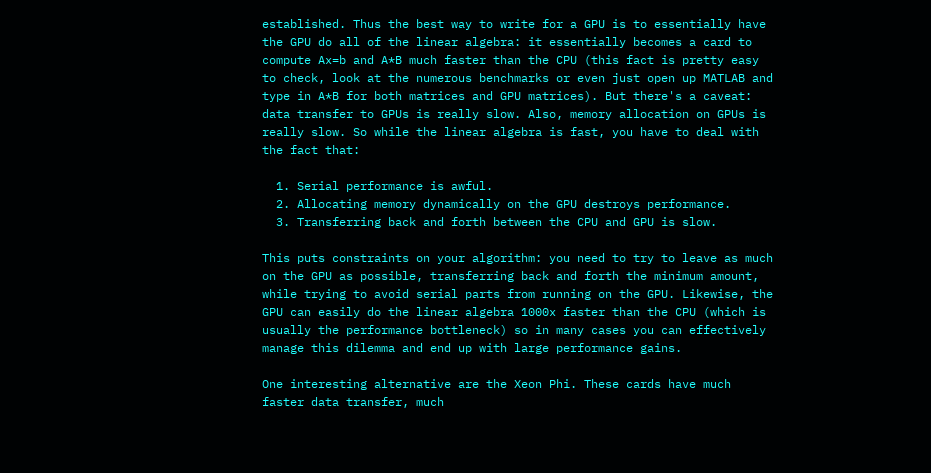established. Thus the best way to write for a GPU is to essentially have the GPU do all of the linear algebra: it essentially becomes a card to compute Ax=b and A*B much faster than the CPU (this fact is pretty easy to check, look at the numerous benchmarks or even just open up MATLAB and type in A*B for both matrices and GPU matrices). But there's a caveat: data transfer to GPUs is really slow. Also, memory allocation on GPUs is really slow. So while the linear algebra is fast, you have to deal with the fact that:

  1. Serial performance is awful.
  2. Allocating memory dynamically on the GPU destroys performance.
  3. Transferring back and forth between the CPU and GPU is slow.

This puts constraints on your algorithm: you need to try to leave as much on the GPU as possible, transferring back and forth the minimum amount, while trying to avoid serial parts from running on the GPU. Likewise, the GPU can easily do the linear algebra 1000x faster than the CPU (which is usually the performance bottleneck) so in many cases you can effectively manage this dilemma and end up with large performance gains.

One interesting alternative are the Xeon Phi. These cards have much faster data transfer, much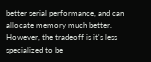better serial performance, and can allocate memory much better. However, the tradeoff is it's less specialized to be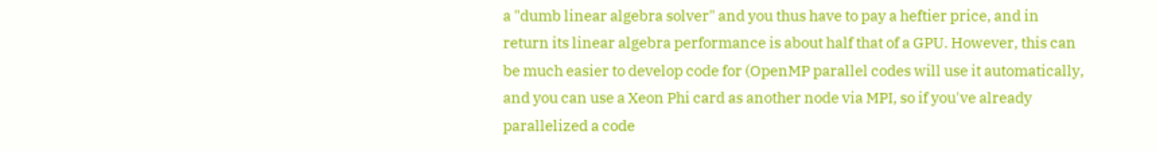a "dumb linear algebra solver" and you thus have to pay a heftier price, and in return its linear algebra performance is about half that of a GPU. However, this can be much easier to develop code for (OpenMP parallel codes will use it automatically, and you can use a Xeon Phi card as another node via MPI, so if you've already parallelized a code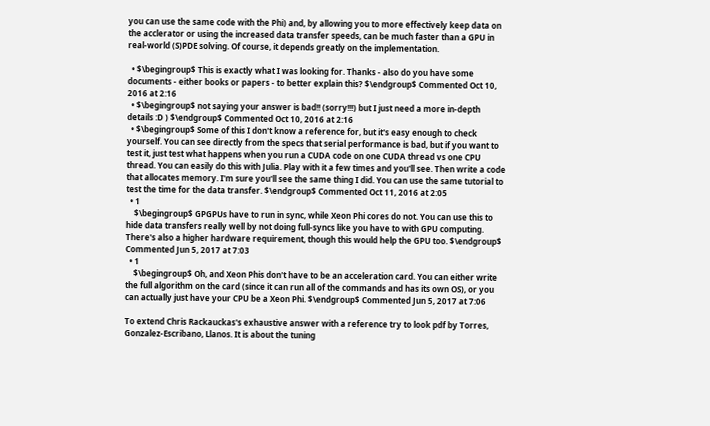you can use the same code with the Phi) and, by allowing you to more effectively keep data on the acclerator or using the increased data transfer speeds, can be much faster than a GPU in real-world (S)PDE solving. Of course, it depends greatly on the implementation.

  • $\begingroup$ This is exactly what I was looking for. Thanks - also do you have some documents - either books or papers - to better explain this? $\endgroup$ Commented Oct 10, 2016 at 2:16
  • $\begingroup$ not saying your answer is bad!! (sorry!!!) but I just need a more in-depth details :D ) $\endgroup$ Commented Oct 10, 2016 at 2:16
  • $\begingroup$ Some of this I don't know a reference for, but it's easy enough to check yourself. You can see directly from the specs that serial performance is bad, but if you want to test it, just test what happens when you run a CUDA code on one CUDA thread vs one CPU thread. You can easily do this with Julia. Play with it a few times and you'll see. Then write a code that allocates memory. I'm sure you'll see the same thing I did. You can use the same tutorial to test the time for the data transfer. $\endgroup$ Commented Oct 11, 2016 at 2:05
  • 1
    $\begingroup$ GPGPUs have to run in sync, while Xeon Phi cores do not. You can use this to hide data transfers really well by not doing full-syncs like you have to with GPU computing. There's also a higher hardware requirement, though this would help the GPU too. $\endgroup$ Commented Jun 5, 2017 at 7:03
  • 1
    $\begingroup$ Oh, and Xeon Phis don't have to be an acceleration card. You can either write the full algorithm on the card (since it can run all of the commands and has its own OS), or you can actually just have your CPU be a Xeon Phi. $\endgroup$ Commented Jun 5, 2017 at 7:06

To extend Chris Rackauckas's exhaustive answer with a reference try to look pdf by Torres, Gonzalez-Escribano, Llanos. It is about the tuning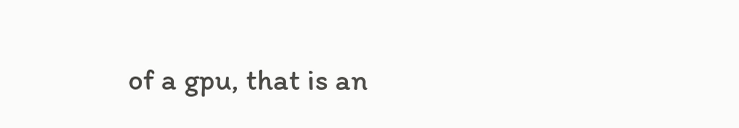of a gpu, that is an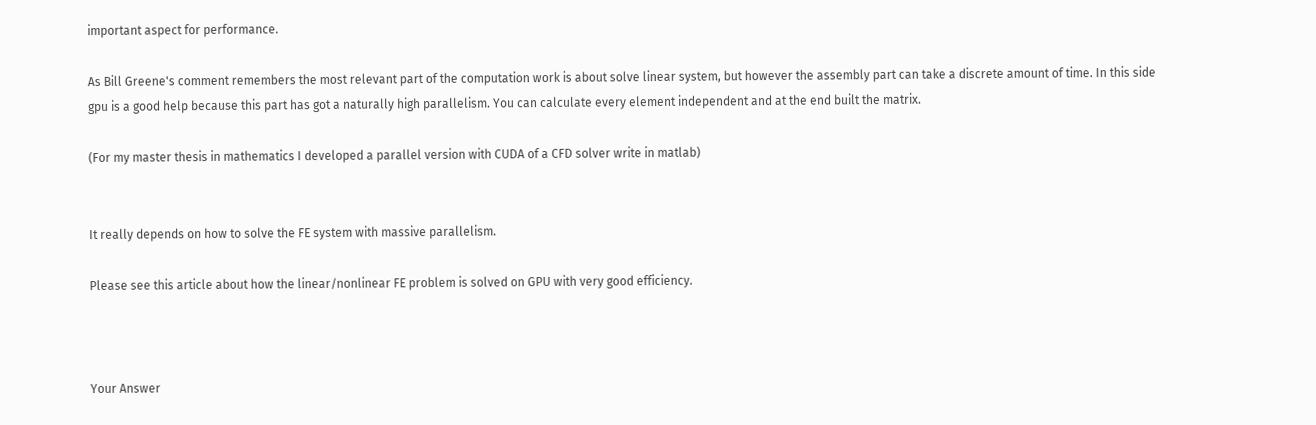important aspect for performance.

As Bill Greene's comment remembers the most relevant part of the computation work is about solve linear system, but however the assembly part can take a discrete amount of time. In this side gpu is a good help because this part has got a naturally high parallelism. You can calculate every element independent and at the end built the matrix.

(For my master thesis in mathematics I developed a parallel version with CUDA of a CFD solver write in matlab)


It really depends on how to solve the FE system with massive parallelism.

Please see this article about how the linear/nonlinear FE problem is solved on GPU with very good efficiency.



Your Answer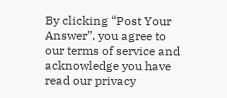By clicking “Post Your Answer”, you agree to our terms of service and acknowledge you have read our privacy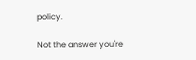policy.

Not the answer you're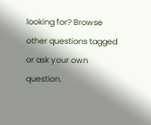looking for? Browse other questions tagged or ask your own question.